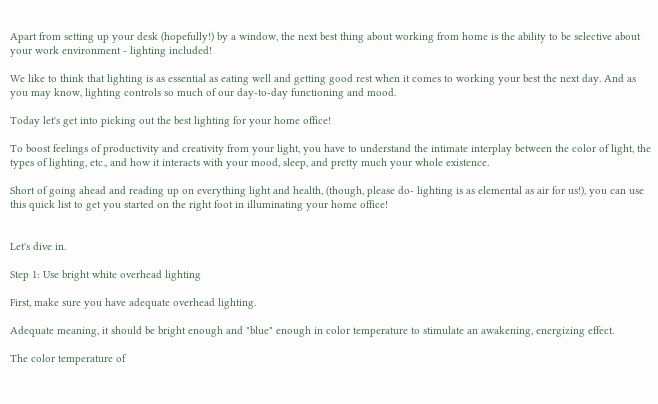Apart from setting up your desk (hopefully!) by a window, the next best thing about working from home is the ability to be selective about your work environment - lighting included!

We like to think that lighting is as essential as eating well and getting good rest when it comes to working your best the next day. And as you may know, lighting controls so much of our day-to-day functioning and mood.

Today let's get into picking out the best lighting for your home office!

To boost feelings of productivity and creativity from your light, you have to understand the intimate interplay between the color of light, the types of lighting, etc., and how it interacts with your mood, sleep, and pretty much your whole existence.

Short of going ahead and reading up on everything light and health, (though, please do- lighting is as elemental as air for us!), you can use this quick list to get you started on the right foot in illuminating your home office!


Let's dive in.

Step 1: Use bright white overhead lighting

First, make sure you have adequate overhead lighting.

Adequate meaning, it should be bright enough and "blue" enough in color temperature to stimulate an awakening, energizing effect.

The color temperature of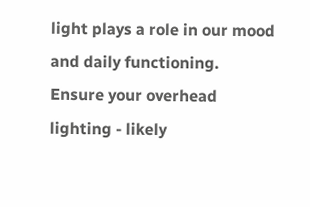light plays a role in our mood and daily functioning. Ensure your overhead lighting - likely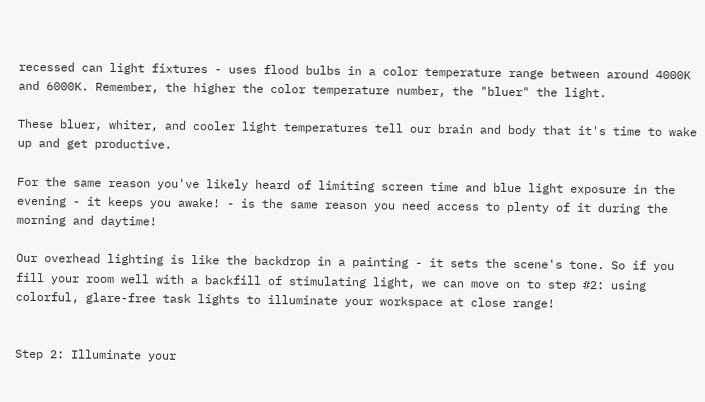recessed can light fixtures - uses flood bulbs in a color temperature range between around 4000K and 6000K. Remember, the higher the color temperature number, the "bluer" the light.

These bluer, whiter, and cooler light temperatures tell our brain and body that it's time to wake up and get productive.

For the same reason you've likely heard of limiting screen time and blue light exposure in the evening - it keeps you awake! - is the same reason you need access to plenty of it during the morning and daytime!

Our overhead lighting is like the backdrop in a painting - it sets the scene's tone. So if you fill your room well with a backfill of stimulating light, we can move on to step #2: using colorful, glare-free task lights to illuminate your workspace at close range!


Step 2: Illuminate your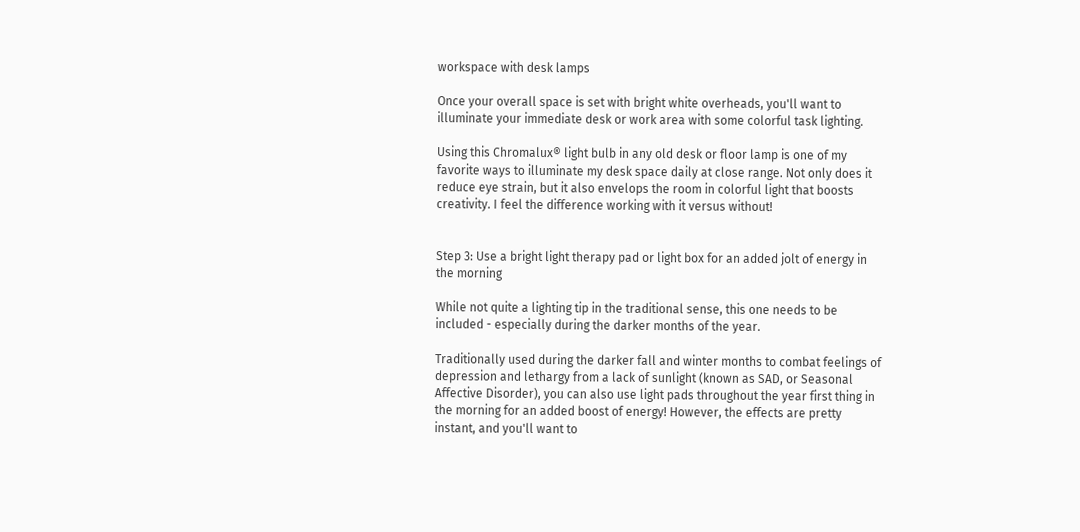workspace with desk lamps

Once your overall space is set with bright white overheads, you'll want to illuminate your immediate desk or work area with some colorful task lighting.

Using this Chromalux® light bulb in any old desk or floor lamp is one of my favorite ways to illuminate my desk space daily at close range. Not only does it reduce eye strain, but it also envelops the room in colorful light that boosts creativity. I feel the difference working with it versus without!


Step 3: Use a bright light therapy pad or light box for an added jolt of energy in the morning

While not quite a lighting tip in the traditional sense, this one needs to be included - especially during the darker months of the year.

Traditionally used during the darker fall and winter months to combat feelings of depression and lethargy from a lack of sunlight (known as SAD, or Seasonal Affective Disorder), you can also use light pads throughout the year first thing in the morning for an added boost of energy! However, the effects are pretty instant, and you'll want to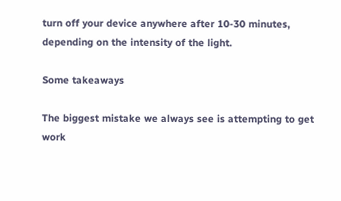turn off your device anywhere after 10-30 minutes, depending on the intensity of the light.

Some takeaways

The biggest mistake we always see is attempting to get work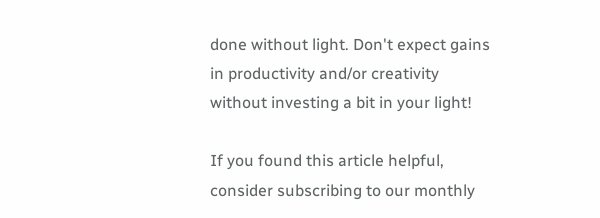done without light. Don't expect gains in productivity and/or creativity without investing a bit in your light!

If you found this article helpful, consider subscribing to our monthly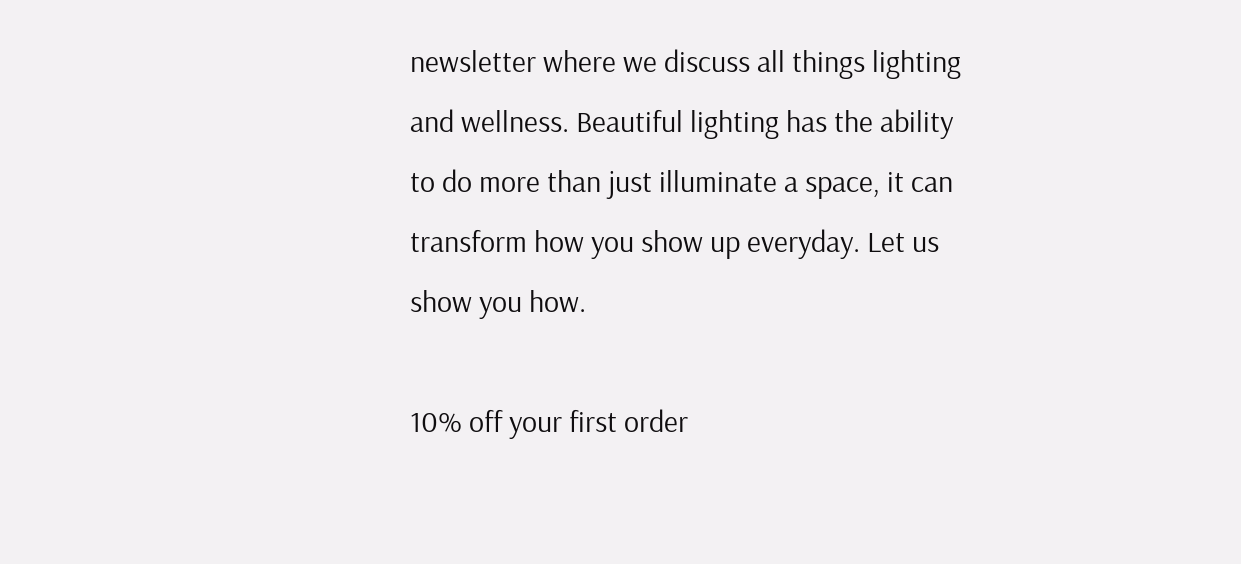newsletter where we discuss all things lighting and wellness. Beautiful lighting has the ability to do more than just illuminate a space, it can transform how you show up everyday. Let us show you how.

10% off your first order